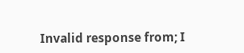Invalid response from; I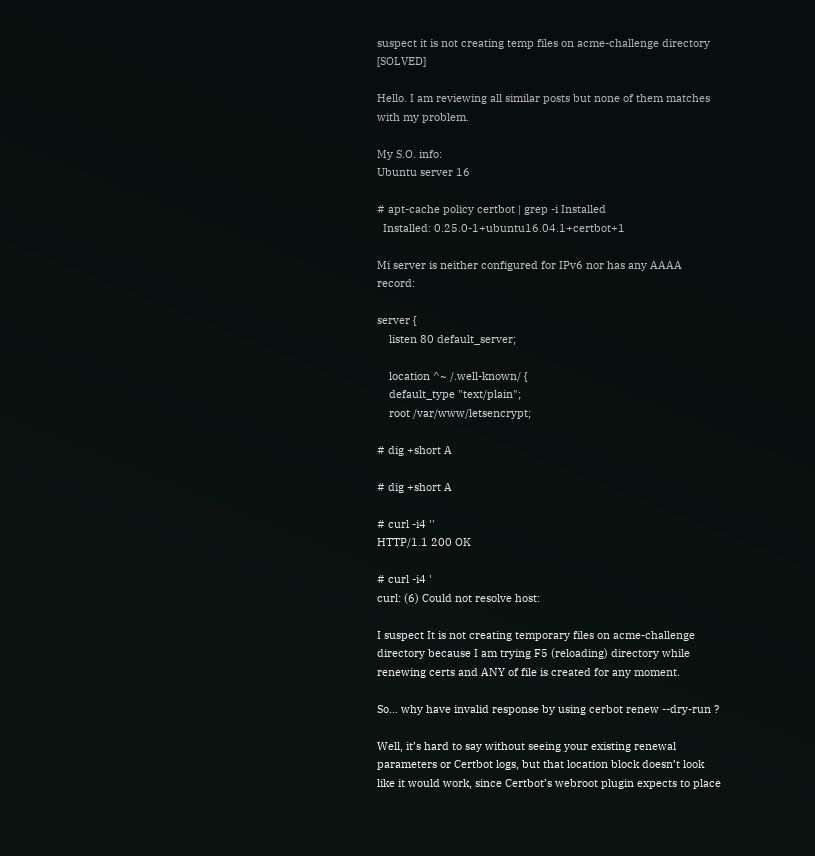suspect it is not creating temp files on acme-challenge directory [SOLVED]

Hello. I am reviewing all similar posts but none of them matches with my problem.

My S.O. info:
Ubuntu server 16

# apt-cache policy certbot | grep -i Installed
  Installed: 0.25.0-1+ubuntu16.04.1+certbot+1

Mi server is neither configured for IPv6 nor has any AAAA record:

server {
    listen 80 default_server;

    location ^~ /.well-known/ {
    default_type "text/plain";
    root /var/www/letsencrypt;

# dig +short A

# dig +short A

# curl -i4 ''
HTTP/1.1 200 OK

# curl -i4 '
curl: (6) Could not resolve host:

I suspect It is not creating temporary files on acme-challenge directory because I am trying F5 (reloading) directory while renewing certs and ANY of file is created for any moment.

So… why have invalid response by using cerbot renew --dry-run ?

Well, it’s hard to say without seeing your existing renewal parameters or Certbot logs, but that location block doesn’t look like it would work, since Certbot’s webroot plugin expects to place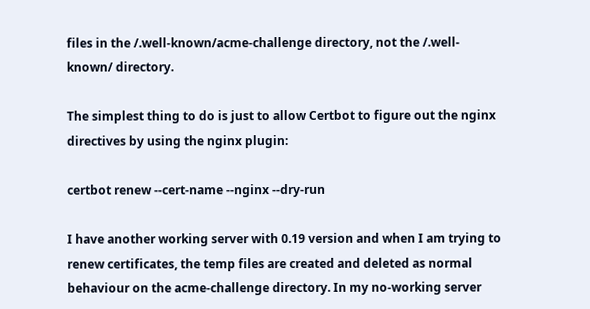files in the /.well-known/acme-challenge directory, not the /.well-known/ directory.

The simplest thing to do is just to allow Certbot to figure out the nginx directives by using the nginx plugin:

certbot renew --cert-name --nginx --dry-run

I have another working server with 0.19 version and when I am trying to renew certificates, the temp files are created and deleted as normal behaviour on the acme-challenge directory. In my no-working server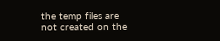the temp files are not created on the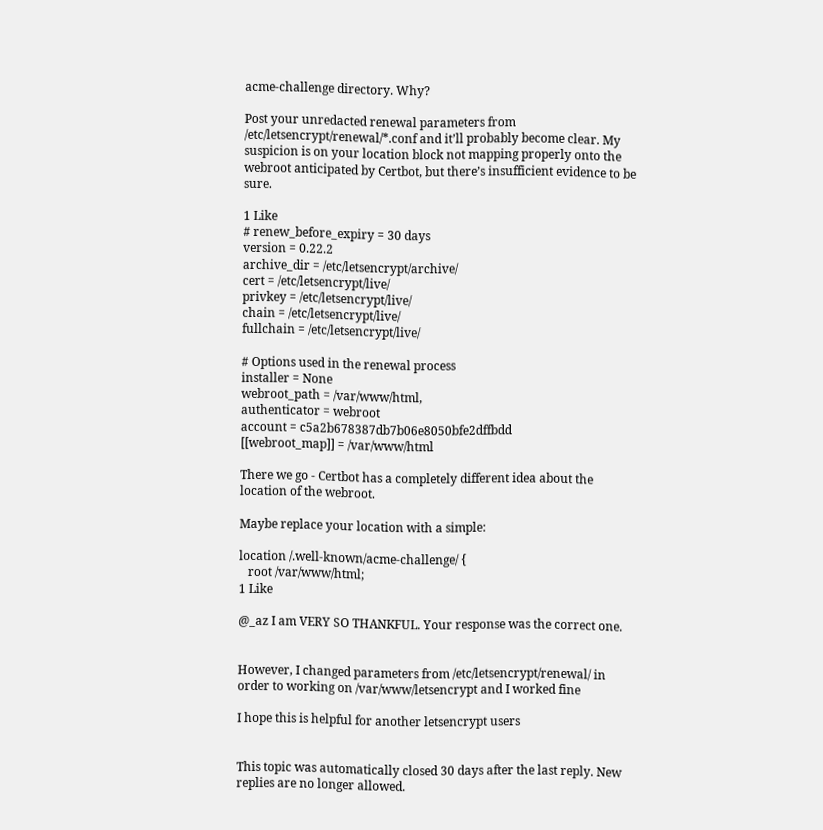acme-challenge directory. Why?

Post your unredacted renewal parameters from /etc/letsencrypt/renewal/*.conf and it’ll probably become clear. My suspicion is on your location block not mapping properly onto the webroot anticipated by Certbot, but there’s insufficient evidence to be sure.

1 Like
# renew_before_expiry = 30 days
version = 0.22.2
archive_dir = /etc/letsencrypt/archive/
cert = /etc/letsencrypt/live/
privkey = /etc/letsencrypt/live/
chain = /etc/letsencrypt/live/
fullchain = /etc/letsencrypt/live/

# Options used in the renewal process
installer = None
webroot_path = /var/www/html,
authenticator = webroot
account = c5a2b678387db7b06e8050bfe2dffbdd
[[webroot_map]] = /var/www/html

There we go - Certbot has a completely different idea about the location of the webroot.

Maybe replace your location with a simple:

location /.well-known/acme-challenge/ {
   root /var/www/html;
1 Like

@_az I am VERY SO THANKFUL. Your response was the correct one.


However, I changed parameters from /etc/letsencrypt/renewal/ in order to working on /var/www/letsencrypt and I worked fine

I hope this is helpful for another letsencrypt users


This topic was automatically closed 30 days after the last reply. New replies are no longer allowed.